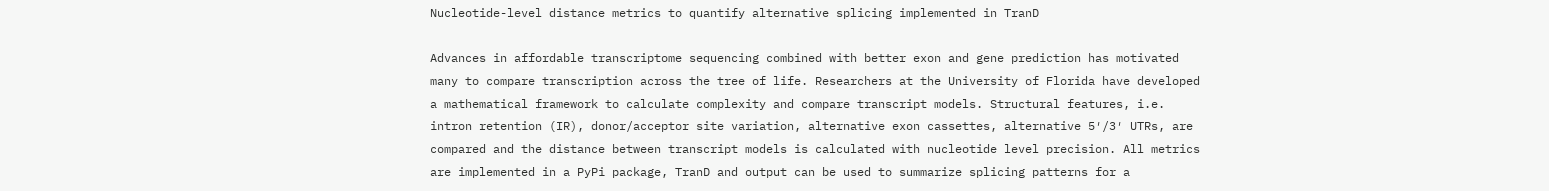Nucleotide-level distance metrics to quantify alternative splicing implemented in TranD

Advances in affordable transcriptome sequencing combined with better exon and gene prediction has motivated many to compare transcription across the tree of life. Researchers at the University of Florida have developed a mathematical framework to calculate complexity and compare transcript models. Structural features, i.e. intron retention (IR), donor/acceptor site variation, alternative exon cassettes, alternative 5′/3′ UTRs, are compared and the distance between transcript models is calculated with nucleotide level precision. All metrics are implemented in a PyPi package, TranD and output can be used to summarize splicing patterns for a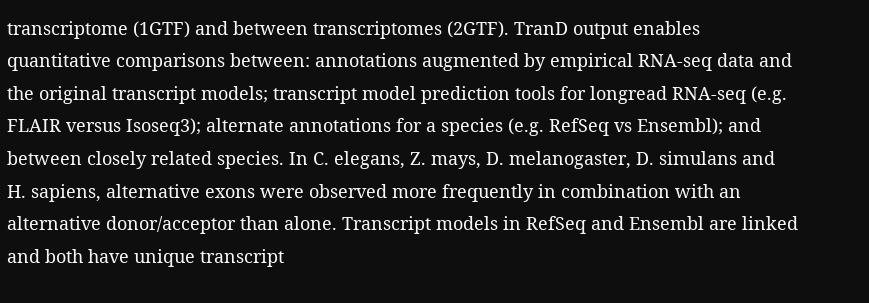transcriptome (1GTF) and between transcriptomes (2GTF). TranD output enables quantitative comparisons between: annotations augmented by empirical RNA-seq data and the original transcript models; transcript model prediction tools for longread RNA-seq (e.g. FLAIR versus Isoseq3); alternate annotations for a species (e.g. RefSeq vs Ensembl); and between closely related species. In C. elegans, Z. mays, D. melanogaster, D. simulans and H. sapiens, alternative exons were observed more frequently in combination with an alternative donor/acceptor than alone. Transcript models in RefSeq and Ensembl are linked and both have unique transcript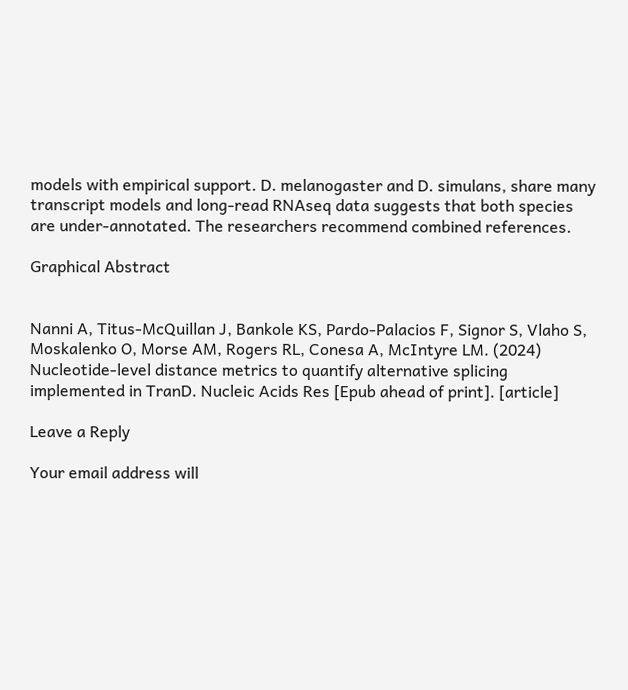models with empirical support. D. melanogaster and D. simulans, share many transcript models and long-read RNAseq data suggests that both species are under-annotated. The researchers recommend combined references.

Graphical Abstract


Nanni A, Titus-McQuillan J, Bankole KS, Pardo-Palacios F, Signor S, Vlaho S, Moskalenko O, Morse AM, Rogers RL, Conesa A, McIntyre LM. (2024) Nucleotide-level distance metrics to quantify alternative splicing implemented in TranD. Nucleic Acids Res [Epub ahead of print]. [article]

Leave a Reply

Your email address will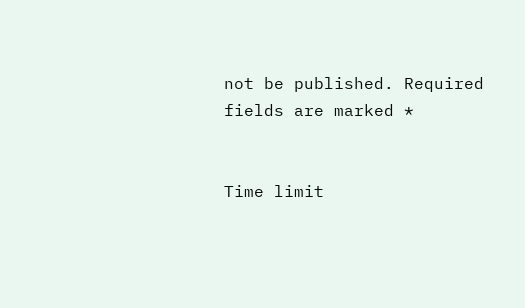not be published. Required fields are marked *


Time limit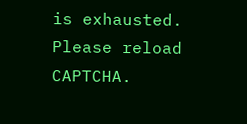is exhausted. Please reload CAPTCHA.